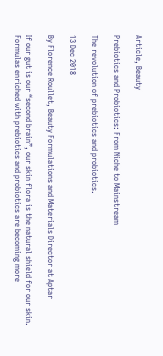Article, Beauty

Prebiotics and Probiotics: From Niche to Mainstream

The revolution of prebiotics and probiotics.

13 Dec 2018

By Florence Roullet, Beauty Formulations and Materials Director at Aptar

If our gut is our “second brain”, our skin flora is the natural shield for our skin. Formulas enriched with prebiotics and probiotics are becoming more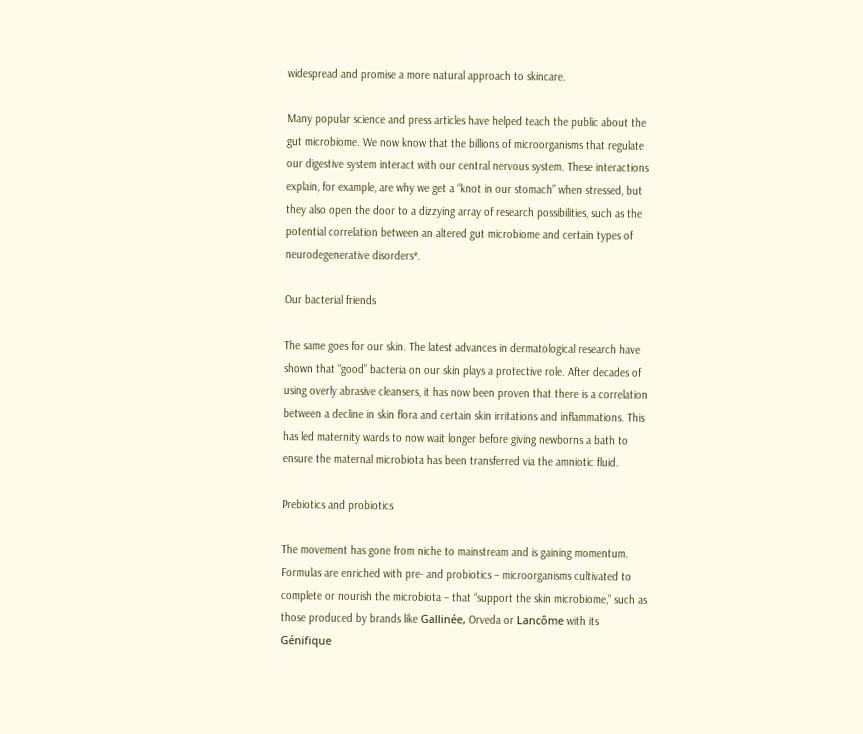widespread and promise a more natural approach to skincare.

Many popular science and press articles have helped teach the public about the gut microbiome. We now know that the billions of microorganisms that regulate our digestive system interact with our central nervous system. These interactions explain, for example, are why we get a “knot in our stomach” when stressed, but they also open the door to a dizzying array of research possibilities, such as the potential correlation between an altered gut microbiome and certain types of neurodegenerative disorders*.

Our bacterial friends

The same goes for our skin. The latest advances in dermatological research have shown that “good” bacteria on our skin plays a protective role. After decades of using overly abrasive cleansers, it has now been proven that there is a correlation between a decline in skin flora and certain skin irritations and inflammations. This has led maternity wards to now wait longer before giving newborns a bath to ensure the maternal microbiota has been transferred via the amniotic fluid.

Prebiotics and probiotics

The movement has gone from niche to mainstream and is gaining momentum. Formulas are enriched with pre- and probiotics – microorganisms cultivated to complete or nourish the microbiota – that “support the skin microbiome,” such as those produced by brands like Gallinée, Orveda or Lancôme with its Génifique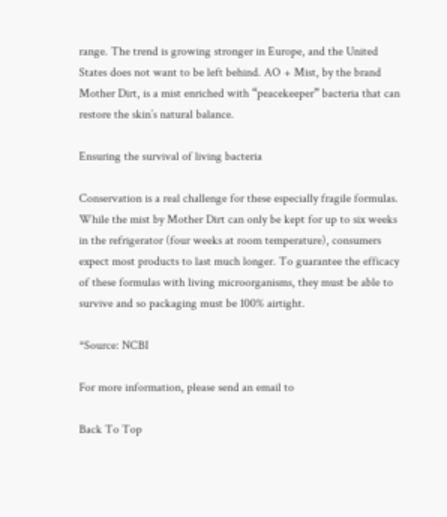range. The trend is growing stronger in Europe, and the United States does not want to be left behind. AO + Mist, by the brand Mother Dirt, is a mist enriched with “peacekeeper” bacteria that can restore the skin’s natural balance.

Ensuring the survival of living bacteria

Conservation is a real challenge for these especially fragile formulas. While the mist by Mother Dirt can only be kept for up to six weeks in the refrigerator (four weeks at room temperature), consumers expect most products to last much longer. To guarantee the efficacy of these formulas with living microorganisms, they must be able to survive and so packaging must be 100% airtight.

*Source: NCBI

For more information, please send an email to

Back To Top